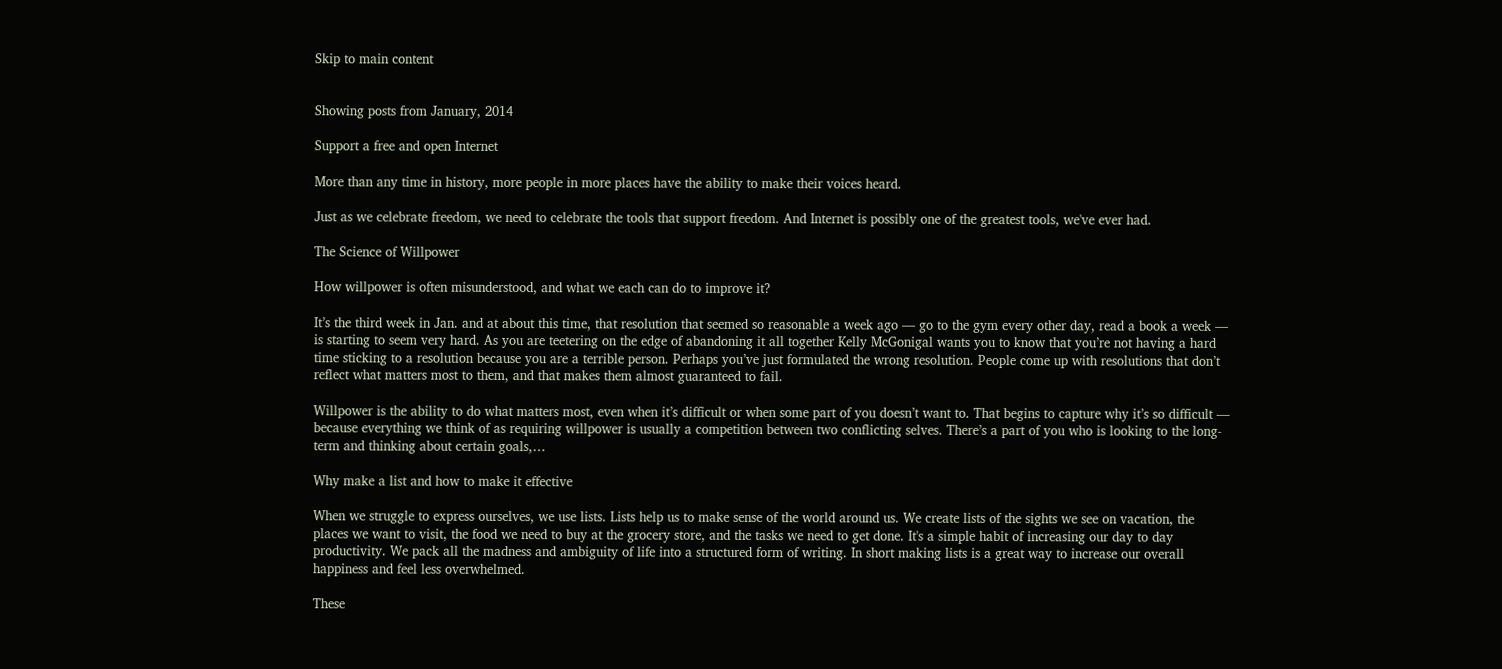Skip to main content


Showing posts from January, 2014

Support a free and open Internet

More than any time in history, more people in more places have the ability to make their voices heard.

Just as we celebrate freedom, we need to celebrate the tools that support freedom. And Internet is possibly one of the greatest tools, we've ever had.

The Science of Willpower

How willpower is often misunderstood, and what we each can do to improve it?

It’s the third week in Jan. and at about this time, that resolution that seemed so reasonable a week ago — go to the gym every other day, read a book a week — is starting to seem very hard. As you are teetering on the edge of abandoning it all together Kelly McGonigal wants you to know that you’re not having a hard time sticking to a resolution because you are a terrible person. Perhaps you’ve just formulated the wrong resolution. People come up with resolutions that don’t reflect what matters most to them, and that makes them almost guaranteed to fail.

Willpower is the ability to do what matters most, even when it’s difficult or when some part of you doesn’t want to. That begins to capture why it’s so difficult — because everything we think of as requiring willpower is usually a competition between two conflicting selves. There’s a part of you who is looking to the long-term and thinking about certain goals,…

Why make a list and how to make it effective

When we struggle to express ourselves, we use lists. Lists help us to make sense of the world around us. We create lists of the sights we see on vacation, the places we want to visit, the food we need to buy at the grocery store, and the tasks we need to get done. It's a simple habit of increasing our day to day productivity. We pack all the madness and ambiguity of life into a structured form of writing. In short making lists is a great way to increase our overall happiness and feel less overwhelmed.

These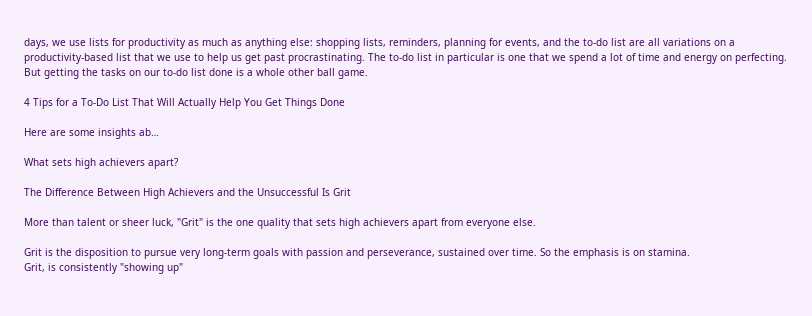days, we use lists for productivity as much as anything else: shopping lists, reminders, planning for events, and the to-do list are all variations on a productivity-based list that we use to help us get past procrastinating. The to-do list in particular is one that we spend a lot of time and energy on perfecting. But getting the tasks on our to-do list done is a whole other ball game.

4 Tips for a To-Do List That Will Actually Help You Get Things Done

Here are some insights ab…

What sets high achievers apart?

The Difference Between High Achievers and the Unsuccessful Is Grit

More than talent or sheer luck, "Grit" is the one quality that sets high achievers apart from everyone else.

Grit is the disposition to pursue very long-term goals with passion and perseverance, sustained over time. So the emphasis is on stamina.
Grit, is consistently "showing up"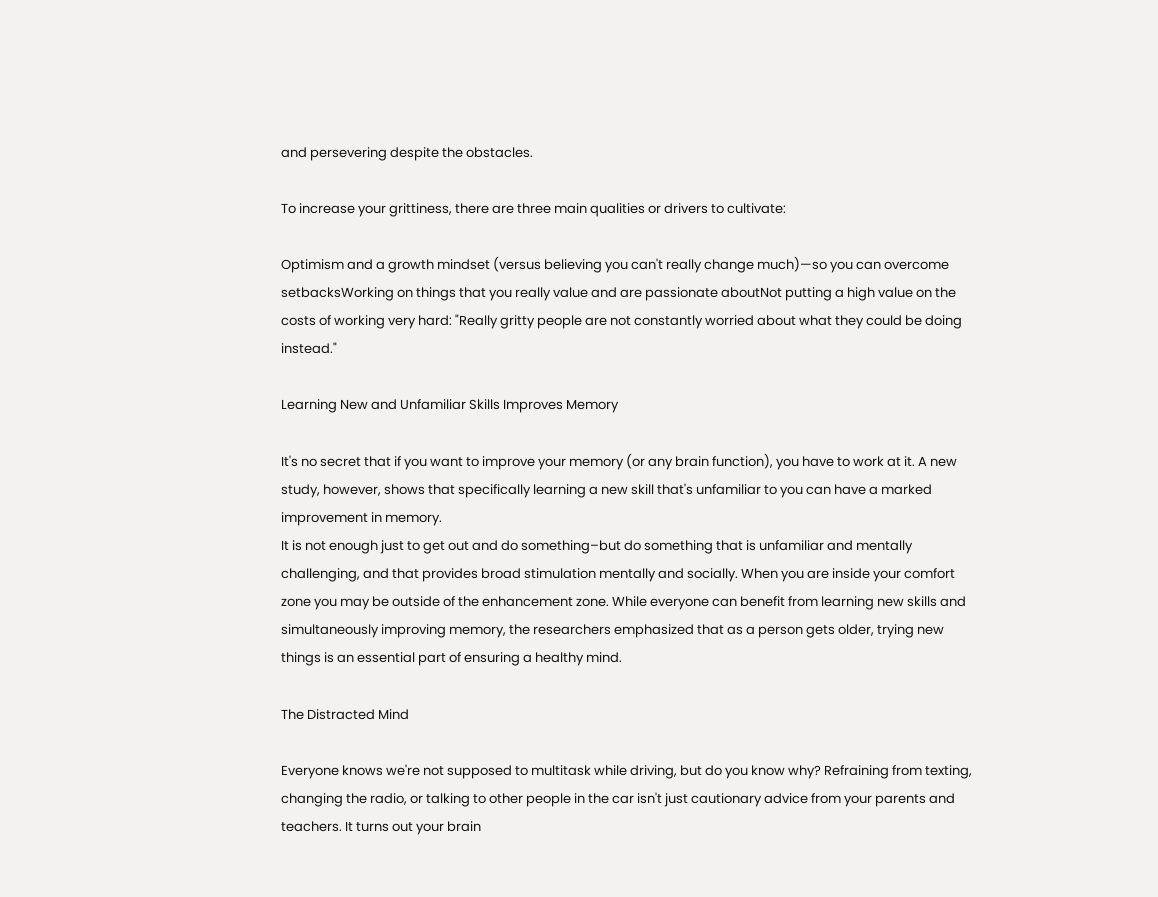and persevering despite the obstacles.

To increase your grittiness, there are three main qualities or drivers to cultivate:

Optimism and a growth mindset (versus believing you can't really change much)—so you can overcome setbacksWorking on things that you really value and are passionate aboutNot putting a high value on the costs of working very hard: "Really gritty people are not constantly worried about what they could be doing instead."

Learning New and Unfamiliar Skills Improves Memory

It's no secret that if you want to improve your memory (or any brain function), you have to work at it. A new study, however, shows that specifically learning a new skill that's unfamiliar to you can have a marked improvement in memory.
It is not enough just to get out and do something–but do something that is unfamiliar and mentally challenging, and that provides broad stimulation mentally and socially. When you are inside your comfort zone you may be outside of the enhancement zone. While everyone can benefit from learning new skills and simultaneously improving memory, the researchers emphasized that as a person gets older, trying new things is an essential part of ensuring a healthy mind.

The Distracted Mind

Everyone knows we're not supposed to multitask while driving, but do you know why? Refraining from texting, changing the radio, or talking to other people in the car isn't just cautionary advice from your parents and teachers. It turns out your brain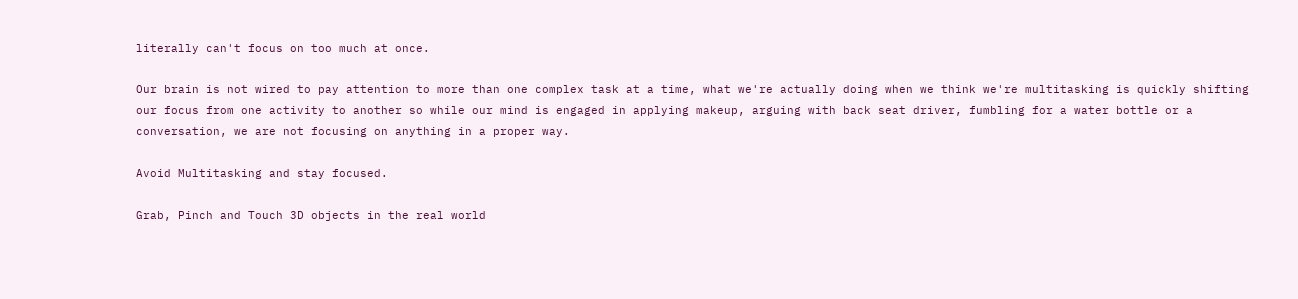literally can't focus on too much at once.

Our brain is not wired to pay attention to more than one complex task at a time, what we're actually doing when we think we're multitasking is quickly shifting our focus from one activity to another so while our mind is engaged in applying makeup, arguing with back seat driver, fumbling for a water bottle or a conversation, we are not focusing on anything in a proper way.

Avoid Multitasking and stay focused.

Grab, Pinch and Touch 3D objects in the real world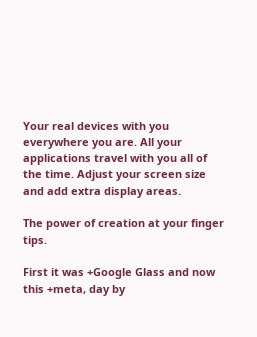Your real devices with you everywhere you are. All your applications travel with you all of the time. Adjust your screen size and add extra display areas.

The power of creation at your finger tips.

First it was +Google Glass and now this +meta, day by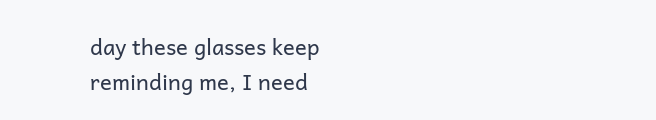day these glasses keep reminding me, I need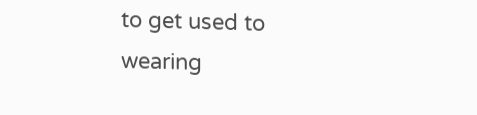to get used to wearing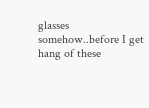glasses somehow..before I get hang of these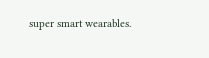super smart wearables.